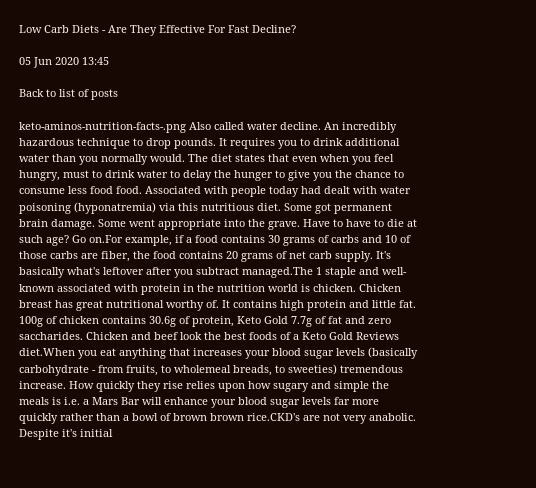Low Carb Diets - Are They Effective For Fast Decline?

05 Jun 2020 13:45

Back to list of posts

keto-aminos-nutrition-facts-.png Also called water decline. An incredibly hazardous technique to drop pounds. It requires you to drink additional water than you normally would. The diet states that even when you feel hungry, must to drink water to delay the hunger to give you the chance to consume less food food. Associated with people today had dealt with water poisoning (hyponatremia) via this nutritious diet. Some got permanent brain damage. Some went appropriate into the grave. Have to have to die at such age? Go on.For example, if a food contains 30 grams of carbs and 10 of those carbs are fiber, the food contains 20 grams of net carb supply. It's basically what's leftover after you subtract managed.The 1 staple and well-known associated with protein in the nutrition world is chicken. Chicken breast has great nutritional worthy of. It contains high protein and little fat. 100g of chicken contains 30.6g of protein, Keto Gold 7.7g of fat and zero saccharides. Chicken and beef look the best foods of a Keto Gold Reviews diet.When you eat anything that increases your blood sugar levels (basically carbohydrate - from fruits, to wholemeal breads, to sweeties) tremendous increase. How quickly they rise relies upon how sugary and simple the meals is i.e. a Mars Bar will enhance your blood sugar levels far more quickly rather than a bowl of brown brown rice.CKD's are not very anabolic. Despite it's initial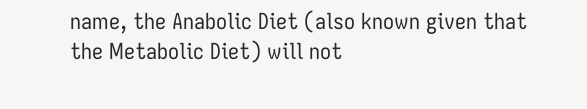name, the Anabolic Diet (also known given that the Metabolic Diet) will not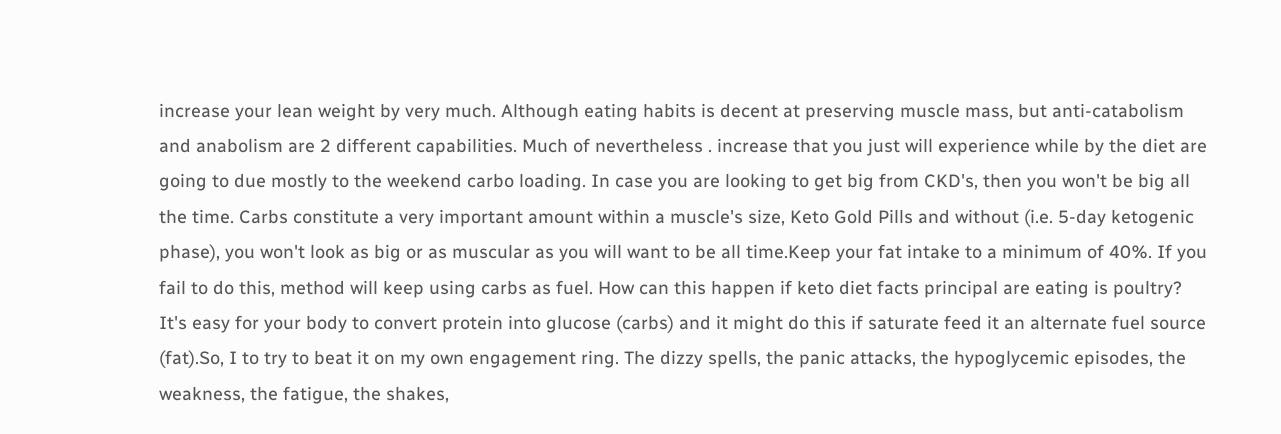increase your lean weight by very much. Although eating habits is decent at preserving muscle mass, but anti-catabolism and anabolism are 2 different capabilities. Much of nevertheless . increase that you just will experience while by the diet are going to due mostly to the weekend carbo loading. In case you are looking to get big from CKD's, then you won't be big all the time. Carbs constitute a very important amount within a muscle's size, Keto Gold Pills and without (i.e. 5-day ketogenic phase), you won't look as big or as muscular as you will want to be all time.Keep your fat intake to a minimum of 40%. If you fail to do this, method will keep using carbs as fuel. How can this happen if keto diet facts principal are eating is poultry? It's easy for your body to convert protein into glucose (carbs) and it might do this if saturate feed it an alternate fuel source (fat).So, I to try to beat it on my own engagement ring. The dizzy spells, the panic attacks, the hypoglycemic episodes, the weakness, the fatigue, the shakes,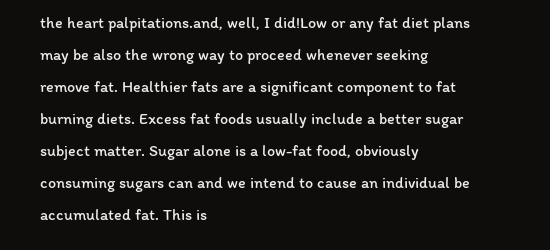the heart palpitations.and, well, I did!Low or any fat diet plans may be also the wrong way to proceed whenever seeking remove fat. Healthier fats are a significant component to fat burning diets. Excess fat foods usually include a better sugar subject matter. Sugar alone is a low-fat food, obviously consuming sugars can and we intend to cause an individual be accumulated fat. This is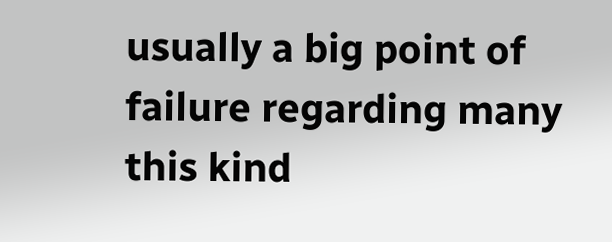usually a big point of failure regarding many this kind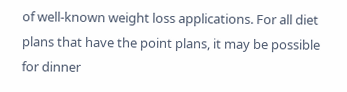of well-known weight loss applications. For all diet plans that have the point plans, it may be possible for dinner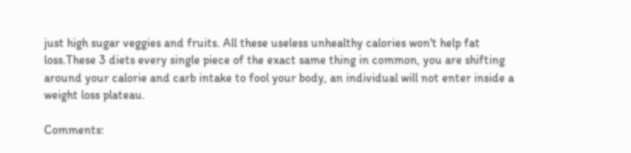just high sugar veggies and fruits. All these useless unhealthy calories won't help fat loss.These 3 diets every single piece of the exact same thing in common, you are shifting around your calorie and carb intake to fool your body, an individual will not enter inside a weight loss plateau.

Comments: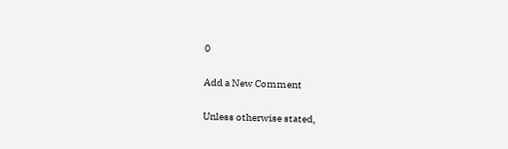0

Add a New Comment

Unless otherwise stated,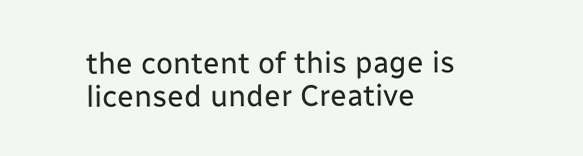the content of this page is licensed under Creative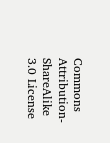Commons Attribution-ShareAlike 3.0 License